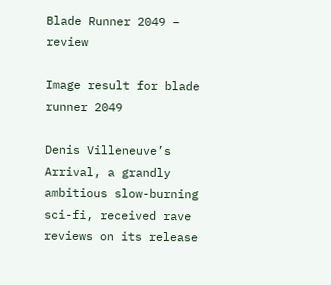Blade Runner 2049 – review

Image result for blade runner 2049

Denis Villeneuve’s Arrival, a grandly ambitious slow-burning sci-fi, received rave reviews on its release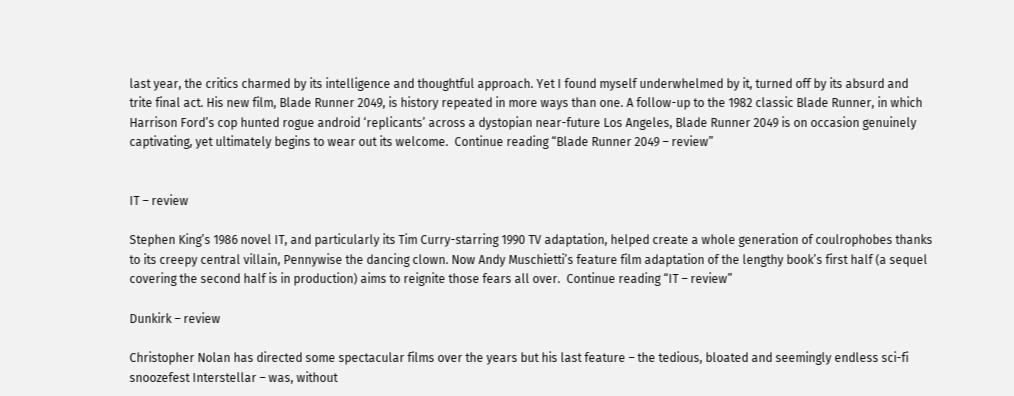last year, the critics charmed by its intelligence and thoughtful approach. Yet I found myself underwhelmed by it, turned off by its absurd and trite final act. His new film, Blade Runner 2049, is history repeated in more ways than one. A follow-up to the 1982 classic Blade Runner, in which Harrison Ford’s cop hunted rogue android ‘replicants’ across a dystopian near-future Los Angeles, Blade Runner 2049 is on occasion genuinely captivating, yet ultimately begins to wear out its welcome.  Continue reading “Blade Runner 2049 – review”


IT – review

Stephen King’s 1986 novel IT, and particularly its Tim Curry-starring 1990 TV adaptation, helped create a whole generation of coulrophobes thanks to its creepy central villain, Pennywise the dancing clown. Now Andy Muschietti’s feature film adaptation of the lengthy book’s first half (a sequel covering the second half is in production) aims to reignite those fears all over.  Continue reading “IT – review”

Dunkirk – review

Christopher Nolan has directed some spectacular films over the years but his last feature – the tedious, bloated and seemingly endless sci-fi snoozefest Interstellar – was, without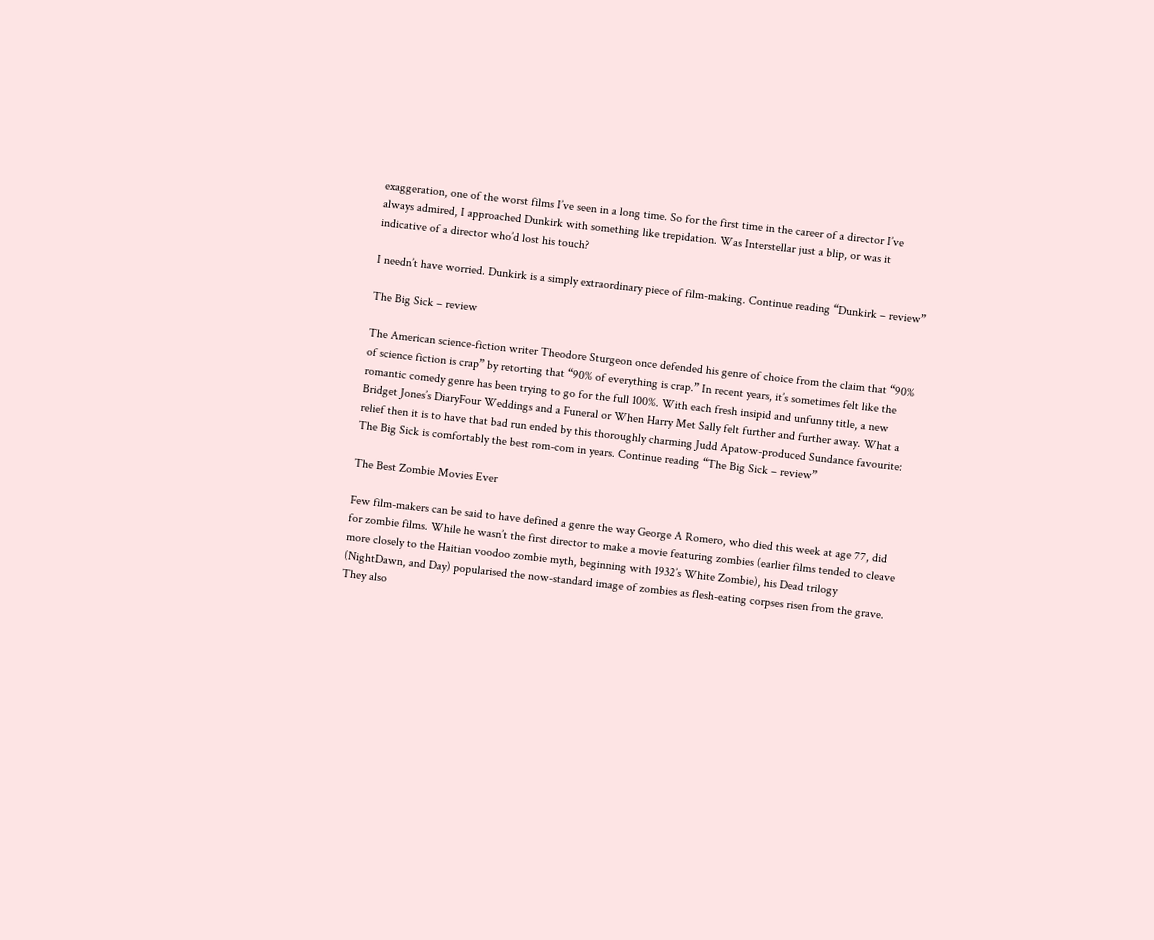exaggeration, one of the worst films I’ve seen in a long time. So for the first time in the career of a director I’ve always admired, I approached Dunkirk with something like trepidation. Was Interstellar just a blip, or was it indicative of a director who’d lost his touch?

I needn’t have worried. Dunkirk is a simply extraordinary piece of film-making. Continue reading “Dunkirk – review”

The Big Sick – review

The American science-fiction writer Theodore Sturgeon once defended his genre of choice from the claim that “90% of science fiction is crap” by retorting that “90% of everything is crap.” In recent years, it’s sometimes felt like the romantic comedy genre has been trying to go for the full 100%. With each fresh insipid and unfunny title, a new Bridget Jones’s DiaryFour Weddings and a Funeral or When Harry Met Sally felt further and further away. What a relief then it is to have that bad run ended by this thoroughly charming Judd Apatow-produced Sundance favourite: The Big Sick is comfortably the best rom-com in years. Continue reading “The Big Sick – review”

The Best Zombie Movies Ever

Few film-makers can be said to have defined a genre the way George A Romero, who died this week at age 77, did for zombie films. While he wasn’t the first director to make a movie featuring zombies (earlier films tended to cleave more closely to the Haitian voodoo zombie myth, beginning with 1932’s White Zombie), his Dead trilogy (NightDawn, and Day) popularised the now-standard image of zombies as flesh-eating corpses risen from the grave. They also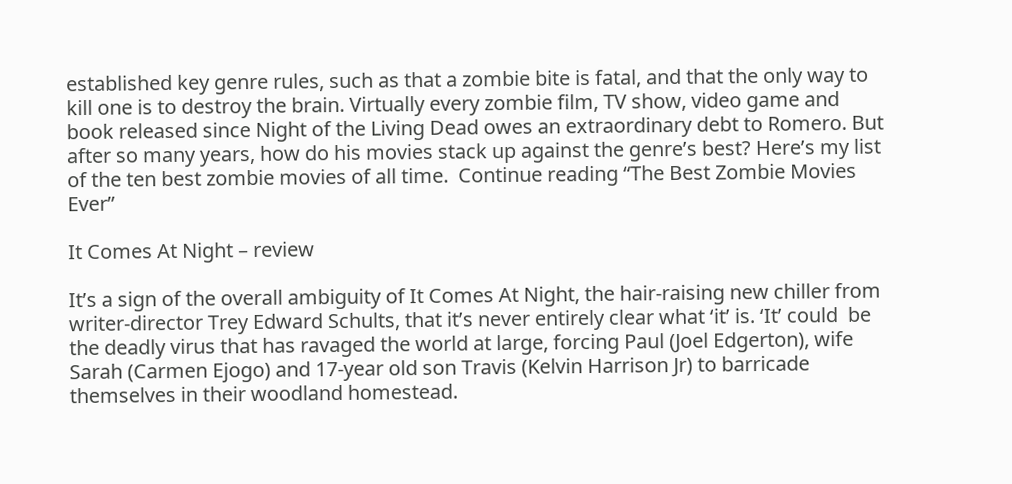established key genre rules, such as that a zombie bite is fatal, and that the only way to kill one is to destroy the brain. Virtually every zombie film, TV show, video game and book released since Night of the Living Dead owes an extraordinary debt to Romero. But after so many years, how do his movies stack up against the genre’s best? Here’s my list of the ten best zombie movies of all time.  Continue reading “The Best Zombie Movies Ever”

It Comes At Night – review

It’s a sign of the overall ambiguity of It Comes At Night, the hair-raising new chiller from writer-director Trey Edward Schults, that it’s never entirely clear what ‘it’ is. ‘It’ could  be the deadly virus that has ravaged the world at large, forcing Paul (Joel Edgerton), wife Sarah (Carmen Ejogo) and 17-year old son Travis (Kelvin Harrison Jr) to barricade themselves in their woodland homestead.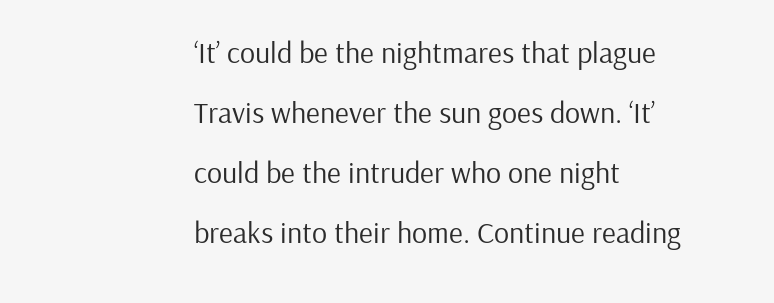‘It’ could be the nightmares that plague Travis whenever the sun goes down. ‘It’ could be the intruder who one night breaks into their home. Continue reading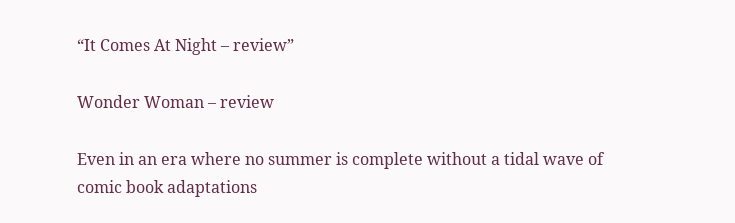“It Comes At Night – review”

Wonder Woman – review

Even in an era where no summer is complete without a tidal wave of comic book adaptations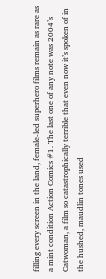filling every screen in the land, female-led superhero films remain as rare as a mint condition Action Comics #1. The last one of any note was 2004’s Catwoman, a film so catastrophically terrible that even now it’s spoken of in the hushed, maudlin tones used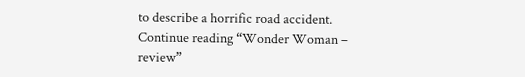to describe a horrific road accident. Continue reading “Wonder Woman – review”